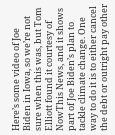Here’s some video of Joe Biden in Iowa, so we’re not sure when this was, but Tom Elliott found it courtesy of NowThis News, and it shows part of Joe Biden’s plan to tackle climate change. One way to do it is to either cancel the debt or outright pay other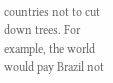countries not to cut down trees. For example, the world would pay Brazil not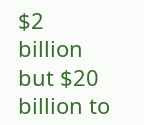$2 billion but $20 billion to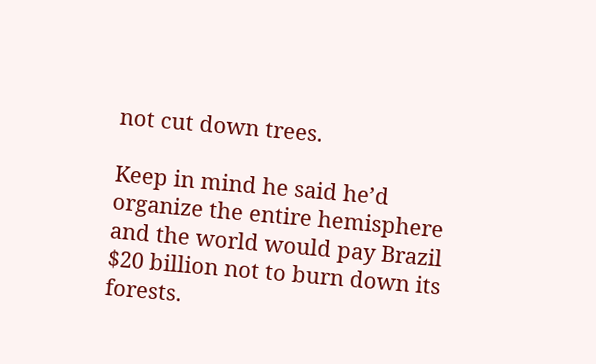not cut down trees.

Keep in mind he said he’d organize the entire hemisphere and the world would pay Brazil $20 billion not to burn down its forests.